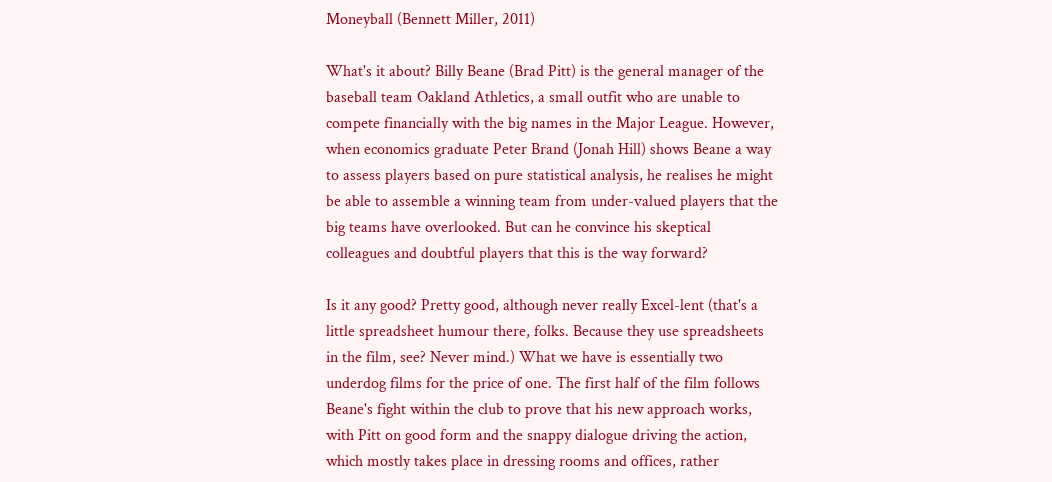Moneyball (Bennett Miller, 2011)

What's it about? Billy Beane (Brad Pitt) is the general manager of the baseball team Oakland Athletics, a small outfit who are unable to compete financially with the big names in the Major League. However, when economics graduate Peter Brand (Jonah Hill) shows Beane a way to assess players based on pure statistical analysis, he realises he might be able to assemble a winning team from under-valued players that the big teams have overlooked. But can he convince his skeptical colleagues and doubtful players that this is the way forward?

Is it any good? Pretty good, although never really Excel-lent (that's a little spreadsheet humour there, folks. Because they use spreadsheets in the film, see? Never mind.) What we have is essentially two underdog films for the price of one. The first half of the film follows Beane's fight within the club to prove that his new approach works, with Pitt on good form and the snappy dialogue driving the action, which mostly takes place in dressing rooms and offices, rather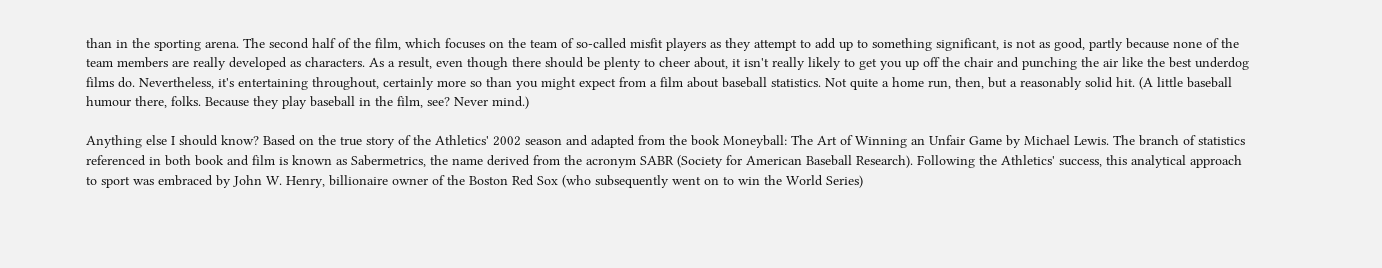than in the sporting arena. The second half of the film, which focuses on the team of so-called misfit players as they attempt to add up to something significant, is not as good, partly because none of the team members are really developed as characters. As a result, even though there should be plenty to cheer about, it isn't really likely to get you up off the chair and punching the air like the best underdog films do. Nevertheless, it's entertaining throughout, certainly more so than you might expect from a film about baseball statistics. Not quite a home run, then, but a reasonably solid hit. (A little baseball humour there, folks. Because they play baseball in the film, see? Never mind.)

Anything else I should know? Based on the true story of the Athletics' 2002 season and adapted from the book Moneyball: The Art of Winning an Unfair Game by Michael Lewis. The branch of statistics referenced in both book and film is known as Sabermetrics, the name derived from the acronym SABR (Society for American Baseball Research). Following the Athletics' success, this analytical approach to sport was embraced by John W. Henry, billionaire owner of the Boston Red Sox (who subsequently went on to win the World Series)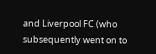and Liverpool FC (who subsequently went on to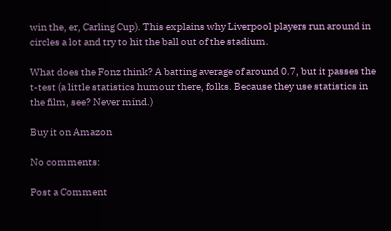win the, er, Carling Cup). This explains why Liverpool players run around in circles a lot and try to hit the ball out of the stadium.

What does the Fonz think? A batting average of around 0.7, but it passes the t-test (a little statistics humour there, folks. Because they use statistics in the film, see? Never mind.)

Buy it on Amazon

No comments:

Post a Comment